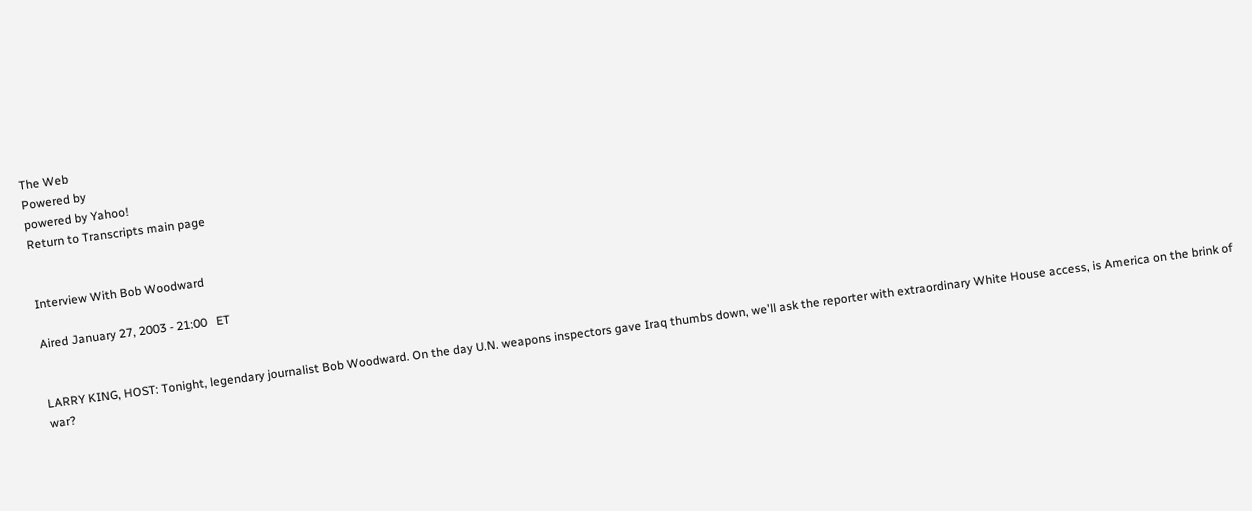The Web
Powered by
powered by Yahoo!
Return to Transcripts main page


Interview With Bob Woodward

Aired January 27, 2003 - 21:00   ET


LARRY KING, HOST: Tonight, legendary journalist Bob Woodward. On the day U.N. weapons inspectors gave Iraq thumbs down, we'll ask the reporter with extraordinary White House access, is America on the brink of war?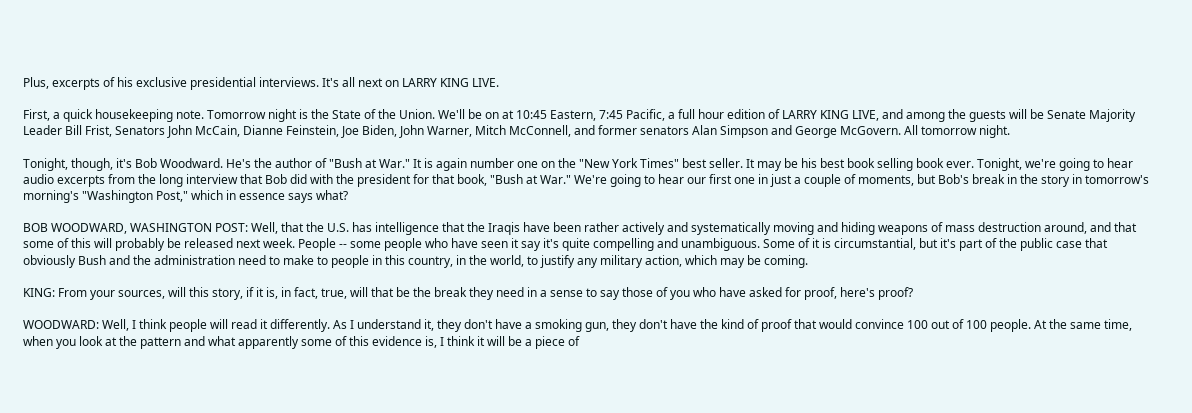Plus, excerpts of his exclusive presidential interviews. It's all next on LARRY KING LIVE.

First, a quick housekeeping note. Tomorrow night is the State of the Union. We'll be on at 10:45 Eastern, 7:45 Pacific, a full hour edition of LARRY KING LIVE, and among the guests will be Senate Majority Leader Bill Frist, Senators John McCain, Dianne Feinstein, Joe Biden, John Warner, Mitch McConnell, and former senators Alan Simpson and George McGovern. All tomorrow night.

Tonight, though, it's Bob Woodward. He's the author of "Bush at War." It is again number one on the "New York Times" best seller. It may be his best book selling book ever. Tonight, we're going to hear audio excerpts from the long interview that Bob did with the president for that book, "Bush at War." We're going to hear our first one in just a couple of moments, but Bob's break in the story in tomorrow's morning's "Washington Post," which in essence says what?

BOB WOODWARD, WASHINGTON POST: Well, that the U.S. has intelligence that the Iraqis have been rather actively and systematically moving and hiding weapons of mass destruction around, and that some of this will probably be released next week. People -- some people who have seen it say it's quite compelling and unambiguous. Some of it is circumstantial, but it's part of the public case that obviously Bush and the administration need to make to people in this country, in the world, to justify any military action, which may be coming.

KING: From your sources, will this story, if it is, in fact, true, will that be the break they need in a sense to say those of you who have asked for proof, here's proof?

WOODWARD: Well, I think people will read it differently. As I understand it, they don't have a smoking gun, they don't have the kind of proof that would convince 100 out of 100 people. At the same time, when you look at the pattern and what apparently some of this evidence is, I think it will be a piece of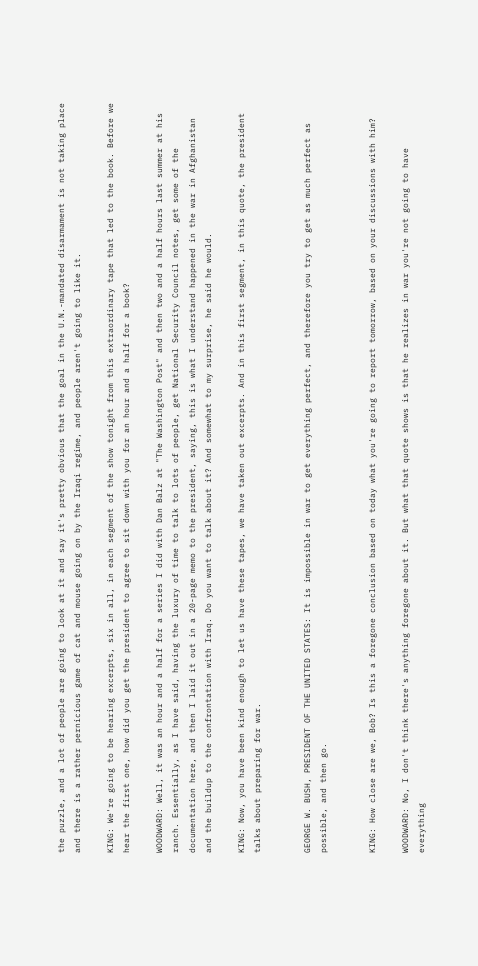the puzzle, and a lot of people are going to look at it and say it's pretty obvious that the goal in the U.N.-mandated disarmament is not taking place and there is a rather pernicious game of cat and mouse going on by the Iraqi regime, and people aren't going to like it.

KING: We're going to be hearing excerpts, six in all, in each segment of the show tonight from this extraordinary tape that led to the book. Before we hear the first one, how did you get the president to agree to sit down with you for an hour and a half for a book?

WOODWARD: Well, it was an hour and a half for a series I did with Dan Balz at "The Washington Post" and then two and a half hours last summer at his ranch. Essentially, as I have said, having the luxury of time to talk to lots of people, get National Security Council notes, get some of the documentation here, and then I laid it out in a 20-page memo to the president, saying, this is what I understand happened in the war in Afghanistan and the buildup to the confrontation with Iraq. Do you want to talk about it? And somewhat to my surprise, he said he would.

KING: Now, you have been kind enough to let us have these tapes, we have taken out excerpts. And in this first segment, in this quote, the president talks about preparing for war.


GEORGE W. BUSH, PRESIDENT OF THE UNITED STATES: It is impossible in war to get everything perfect, and therefore you try to get as much perfect as possible, and then go.


KING: How close are we, Bob? Is this a foregone conclusion based on today what you're going to report tomorrow, based on your discussions with him?

WOODWARD: No, I don't think there's anything foregone about it. But what that quote shows is that he realizes in war you're not going to have everything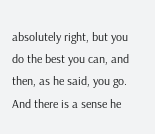absolutely right, but you do the best you can, and then, as he said, you go. And there is a sense he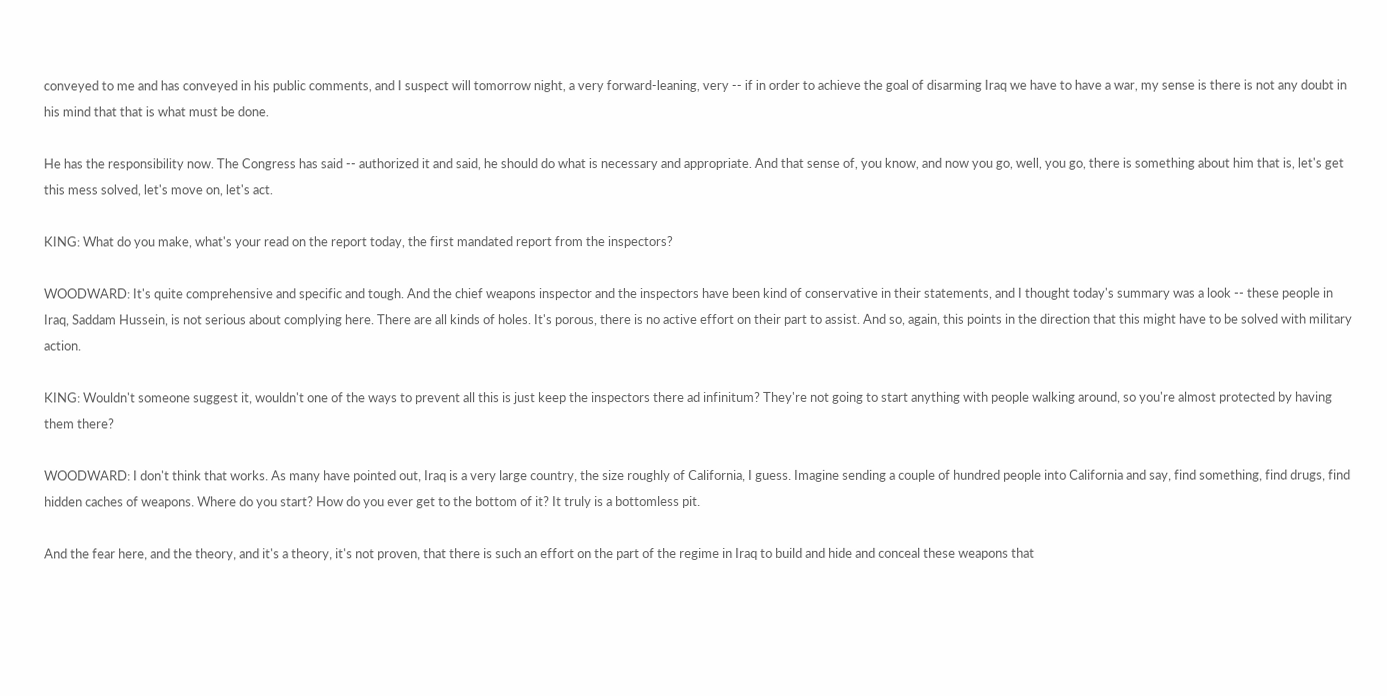conveyed to me and has conveyed in his public comments, and I suspect will tomorrow night, a very forward-leaning, very -- if in order to achieve the goal of disarming Iraq we have to have a war, my sense is there is not any doubt in his mind that that is what must be done.

He has the responsibility now. The Congress has said -- authorized it and said, he should do what is necessary and appropriate. And that sense of, you know, and now you go, well, you go, there is something about him that is, let's get this mess solved, let's move on, let's act.

KING: What do you make, what's your read on the report today, the first mandated report from the inspectors?

WOODWARD: It's quite comprehensive and specific and tough. And the chief weapons inspector and the inspectors have been kind of conservative in their statements, and I thought today's summary was a look -- these people in Iraq, Saddam Hussein, is not serious about complying here. There are all kinds of holes. It's porous, there is no active effort on their part to assist. And so, again, this points in the direction that this might have to be solved with military action.

KING: Wouldn't someone suggest it, wouldn't one of the ways to prevent all this is just keep the inspectors there ad infinitum? They're not going to start anything with people walking around, so you're almost protected by having them there?

WOODWARD: I don't think that works. As many have pointed out, Iraq is a very large country, the size roughly of California, I guess. Imagine sending a couple of hundred people into California and say, find something, find drugs, find hidden caches of weapons. Where do you start? How do you ever get to the bottom of it? It truly is a bottomless pit.

And the fear here, and the theory, and it's a theory, it's not proven, that there is such an effort on the part of the regime in Iraq to build and hide and conceal these weapons that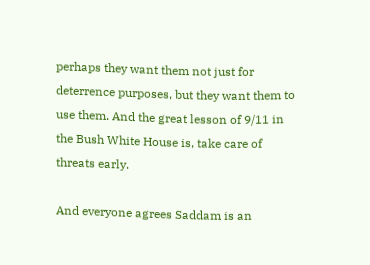perhaps they want them not just for deterrence purposes, but they want them to use them. And the great lesson of 9/11 in the Bush White House is, take care of threats early.

And everyone agrees Saddam is an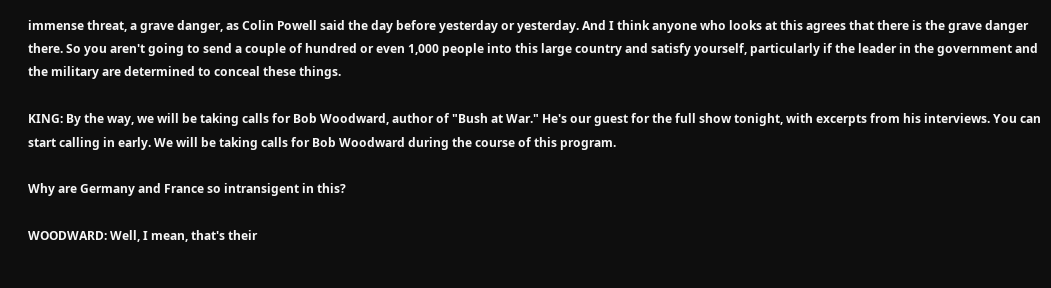immense threat, a grave danger, as Colin Powell said the day before yesterday or yesterday. And I think anyone who looks at this agrees that there is the grave danger there. So you aren't going to send a couple of hundred or even 1,000 people into this large country and satisfy yourself, particularly if the leader in the government and the military are determined to conceal these things.

KING: By the way, we will be taking calls for Bob Woodward, author of "Bush at War." He's our guest for the full show tonight, with excerpts from his interviews. You can start calling in early. We will be taking calls for Bob Woodward during the course of this program.

Why are Germany and France so intransigent in this?

WOODWARD: Well, I mean, that's their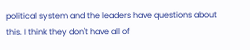political system and the leaders have questions about this. I think they don't have all of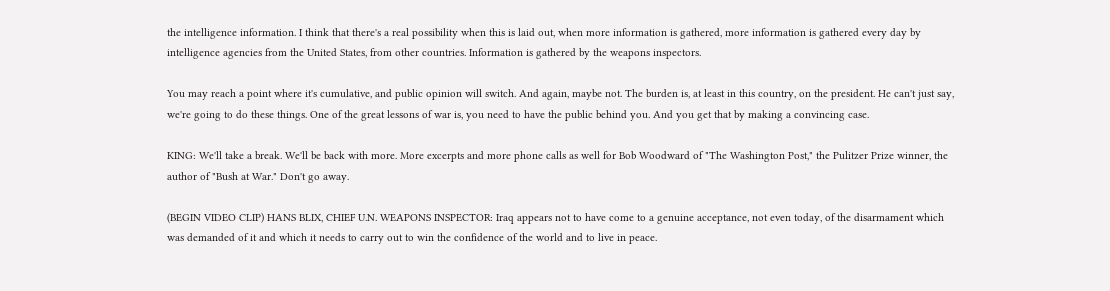the intelligence information. I think that there's a real possibility when this is laid out, when more information is gathered, more information is gathered every day by intelligence agencies from the United States, from other countries. Information is gathered by the weapons inspectors.

You may reach a point where it's cumulative, and public opinion will switch. And again, maybe not. The burden is, at least in this country, on the president. He can't just say, we're going to do these things. One of the great lessons of war is, you need to have the public behind you. And you get that by making a convincing case.

KING: We'll take a break. We'll be back with more. More excerpts and more phone calls as well for Bob Woodward of "The Washington Post," the Pulitzer Prize winner, the author of "Bush at War." Don't go away.

(BEGIN VIDEO CLIP) HANS BLIX, CHIEF U.N. WEAPONS INSPECTOR: Iraq appears not to have come to a genuine acceptance, not even today, of the disarmament which was demanded of it and which it needs to carry out to win the confidence of the world and to live in peace.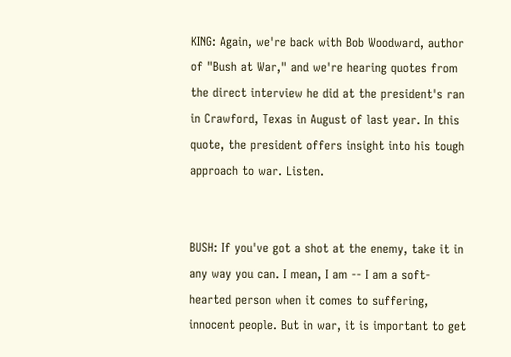KING: Again, we're back with Bob Woodward, author of "Bush at War," and we're hearing quotes from the direct interview he did at the president's ran in Crawford, Texas in August of last year. In this quote, the president offers insight into his tough approach to war. Listen.


BUSH: If you've got a shot at the enemy, take it in any way you can. I mean, I am -- I am a soft-hearted person when it comes to suffering, innocent people. But in war, it is important to get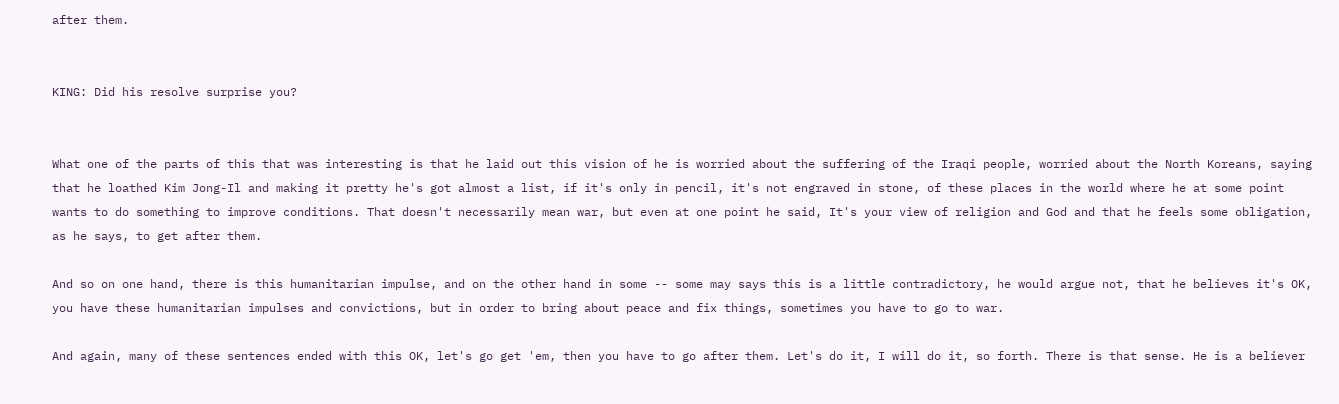after them.


KING: Did his resolve surprise you?


What one of the parts of this that was interesting is that he laid out this vision of he is worried about the suffering of the Iraqi people, worried about the North Koreans, saying that he loathed Kim Jong-Il and making it pretty he's got almost a list, if it's only in pencil, it's not engraved in stone, of these places in the world where he at some point wants to do something to improve conditions. That doesn't necessarily mean war, but even at one point he said, It's your view of religion and God and that he feels some obligation, as he says, to get after them.

And so on one hand, there is this humanitarian impulse, and on the other hand in some -- some may says this is a little contradictory, he would argue not, that he believes it's OK, you have these humanitarian impulses and convictions, but in order to bring about peace and fix things, sometimes you have to go to war.

And again, many of these sentences ended with this OK, let's go get 'em, then you have to go after them. Let's do it, I will do it, so forth. There is that sense. He is a believer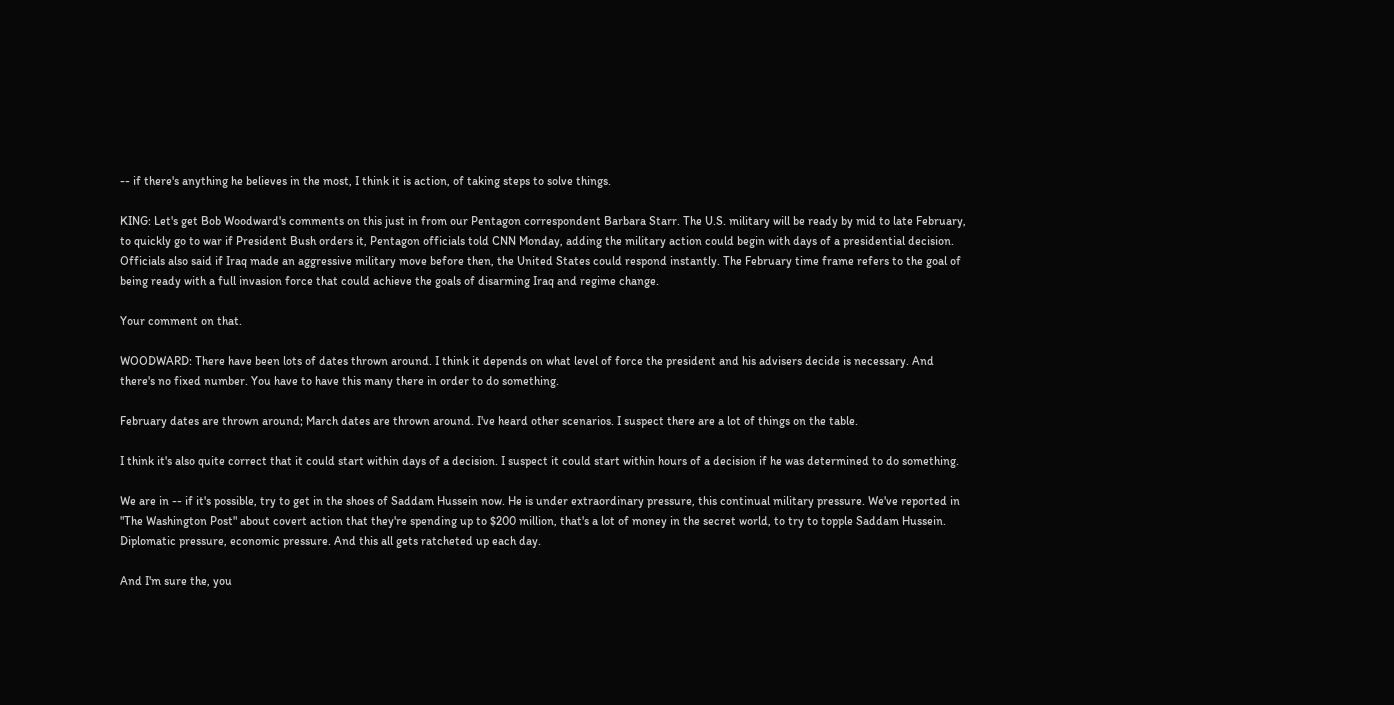-- if there's anything he believes in the most, I think it is action, of taking steps to solve things.

KING: Let's get Bob Woodward's comments on this just in from our Pentagon correspondent Barbara Starr. The U.S. military will be ready by mid to late February, to quickly go to war if President Bush orders it, Pentagon officials told CNN Monday, adding the military action could begin with days of a presidential decision. Officials also said if Iraq made an aggressive military move before then, the United States could respond instantly. The February time frame refers to the goal of being ready with a full invasion force that could achieve the goals of disarming Iraq and regime change.

Your comment on that.

WOODWARD: There have been lots of dates thrown around. I think it depends on what level of force the president and his advisers decide is necessary. And there's no fixed number. You have to have this many there in order to do something.

February dates are thrown around; March dates are thrown around. I've heard other scenarios. I suspect there are a lot of things on the table.

I think it's also quite correct that it could start within days of a decision. I suspect it could start within hours of a decision if he was determined to do something.

We are in -- if it's possible, try to get in the shoes of Saddam Hussein now. He is under extraordinary pressure, this continual military pressure. We've reported in "The Washington Post" about covert action that they're spending up to $200 million, that's a lot of money in the secret world, to try to topple Saddam Hussein. Diplomatic pressure, economic pressure. And this all gets ratcheted up each day.

And I'm sure the, you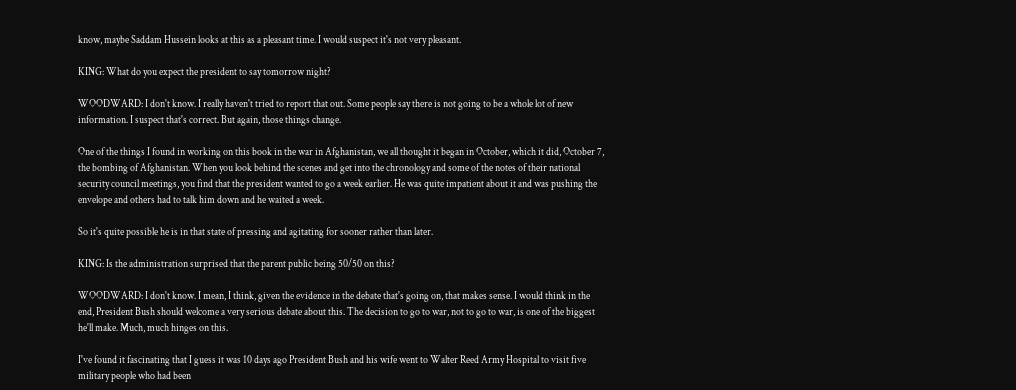know, maybe Saddam Hussein looks at this as a pleasant time. I would suspect it's not very pleasant.

KING: What do you expect the president to say tomorrow night?

WOODWARD: I don't know. I really haven't tried to report that out. Some people say there is not going to be a whole lot of new information. I suspect that's correct. But again, those things change.

One of the things I found in working on this book in the war in Afghanistan, we all thought it began in October, which it did, October 7, the bombing of Afghanistan. When you look behind the scenes and get into the chronology and some of the notes of their national security council meetings, you find that the president wanted to go a week earlier. He was quite impatient about it and was pushing the envelope and others had to talk him down and he waited a week.

So it's quite possible he is in that state of pressing and agitating for sooner rather than later.

KING: Is the administration surprised that the parent public being 50/50 on this?

WOODWARD: I don't know. I mean, I think, given the evidence in the debate that's going on, that makes sense. I would think in the end, President Bush should welcome a very serious debate about this. The decision to go to war, not to go to war, is one of the biggest he'll make. Much, much hinges on this.

I've found it fascinating that I guess it was 10 days ago President Bush and his wife went to Walter Reed Army Hospital to visit five military people who had been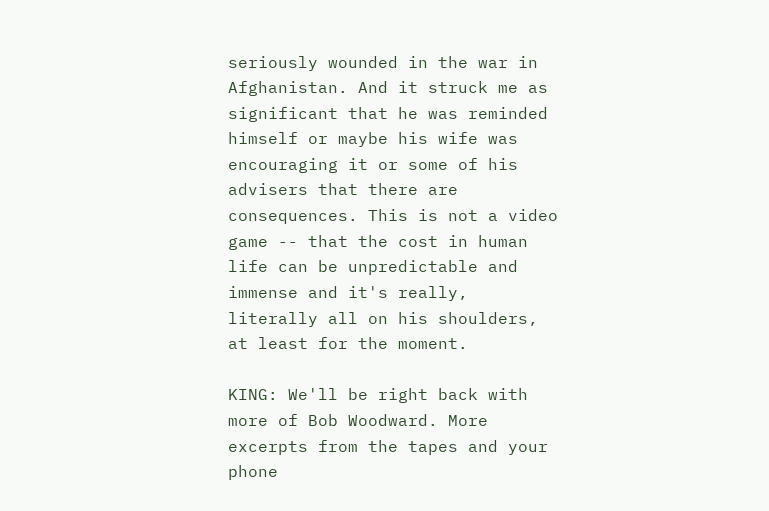seriously wounded in the war in Afghanistan. And it struck me as significant that he was reminded himself or maybe his wife was encouraging it or some of his advisers that there are consequences. This is not a video game -- that the cost in human life can be unpredictable and immense and it's really, literally all on his shoulders, at least for the moment.

KING: We'll be right back with more of Bob Woodward. More excerpts from the tapes and your phone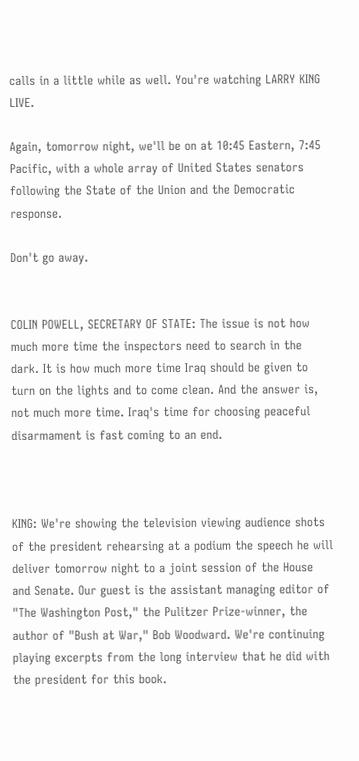calls in a little while as well. You're watching LARRY KING LIVE.

Again, tomorrow night, we'll be on at 10:45 Eastern, 7:45 Pacific, with a whole array of United States senators following the State of the Union and the Democratic response.

Don't go away.


COLIN POWELL, SECRETARY OF STATE: The issue is not how much more time the inspectors need to search in the dark. It is how much more time Iraq should be given to turn on the lights and to come clean. And the answer is, not much more time. Iraq's time for choosing peaceful disarmament is fast coming to an end.



KING: We're showing the television viewing audience shots of the president rehearsing at a podium the speech he will deliver tomorrow night to a joint session of the House and Senate. Our guest is the assistant managing editor of "The Washington Post," the Pulitzer Prize-winner, the author of "Bush at War," Bob Woodward. We're continuing playing excerpts from the long interview that he did with the president for this book.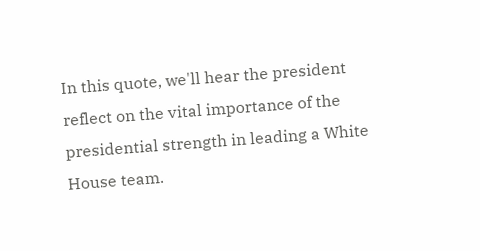In this quote, we'll hear the president reflect on the vital importance of the presidential strength in leading a White House team.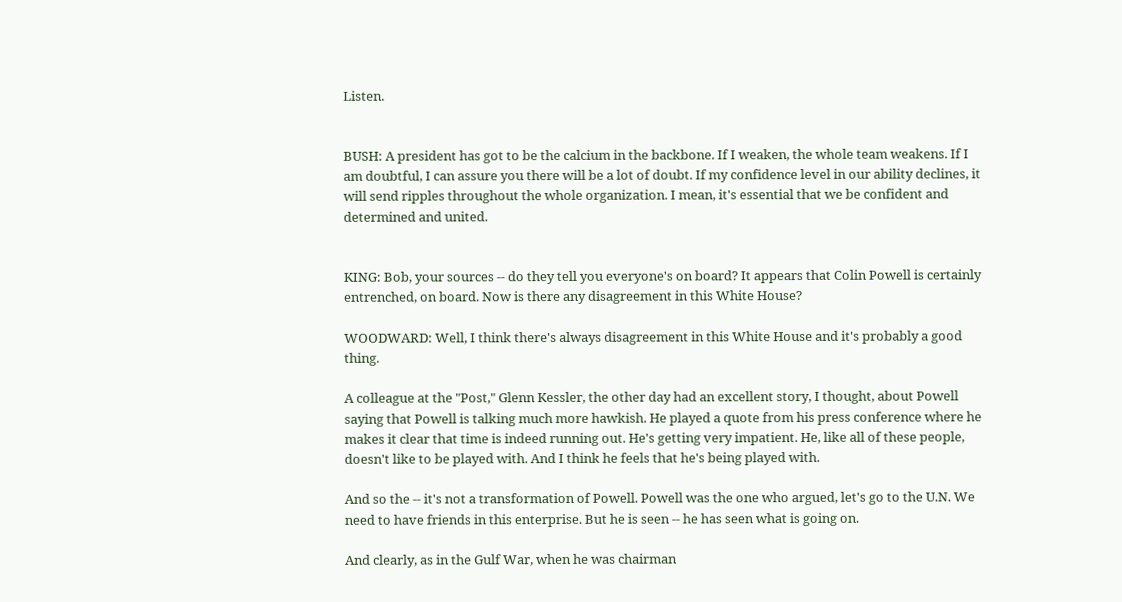Listen.


BUSH: A president has got to be the calcium in the backbone. If I weaken, the whole team weakens. If I am doubtful, I can assure you there will be a lot of doubt. If my confidence level in our ability declines, it will send ripples throughout the whole organization. I mean, it's essential that we be confident and determined and united.


KING: Bob, your sources -- do they tell you everyone's on board? It appears that Colin Powell is certainly entrenched, on board. Now is there any disagreement in this White House?

WOODWARD: Well, I think there's always disagreement in this White House and it's probably a good thing.

A colleague at the "Post," Glenn Kessler, the other day had an excellent story, I thought, about Powell saying that Powell is talking much more hawkish. He played a quote from his press conference where he makes it clear that time is indeed running out. He's getting very impatient. He, like all of these people, doesn't like to be played with. And I think he feels that he's being played with.

And so the -- it's not a transformation of Powell. Powell was the one who argued, let's go to the U.N. We need to have friends in this enterprise. But he is seen -- he has seen what is going on.

And clearly, as in the Gulf War, when he was chairman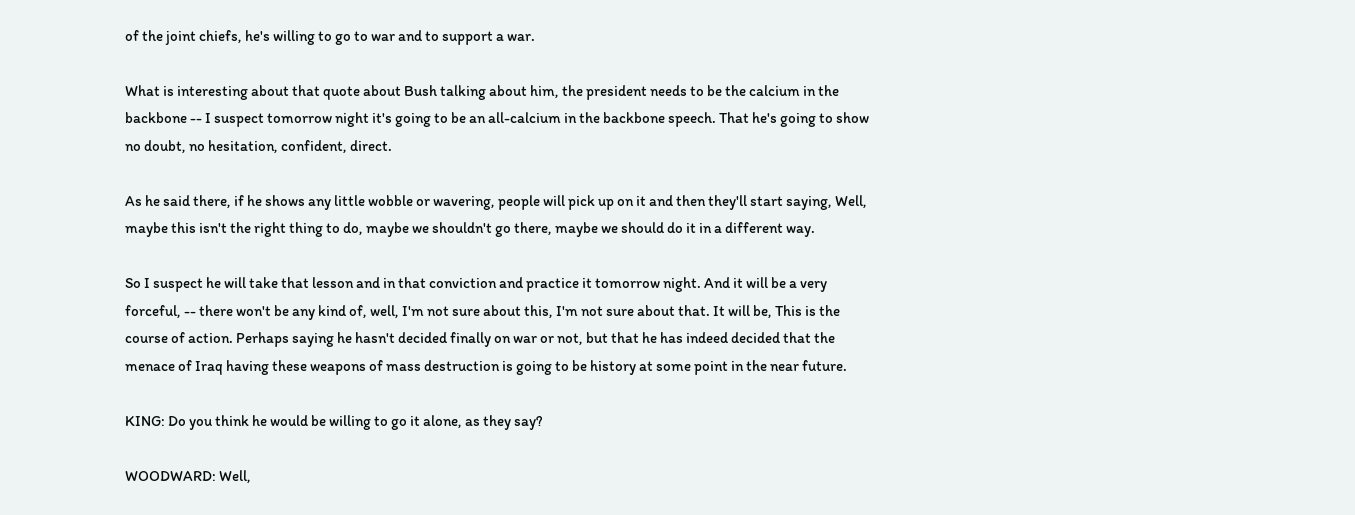of the joint chiefs, he's willing to go to war and to support a war.

What is interesting about that quote about Bush talking about him, the president needs to be the calcium in the backbone -- I suspect tomorrow night it's going to be an all-calcium in the backbone speech. That he's going to show no doubt, no hesitation, confident, direct.

As he said there, if he shows any little wobble or wavering, people will pick up on it and then they'll start saying, Well, maybe this isn't the right thing to do, maybe we shouldn't go there, maybe we should do it in a different way.

So I suspect he will take that lesson and in that conviction and practice it tomorrow night. And it will be a very forceful, -- there won't be any kind of, well, I'm not sure about this, I'm not sure about that. It will be, This is the course of action. Perhaps saying he hasn't decided finally on war or not, but that he has indeed decided that the menace of Iraq having these weapons of mass destruction is going to be history at some point in the near future.

KING: Do you think he would be willing to go it alone, as they say?

WOODWARD: Well,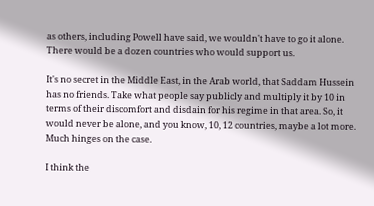as others, including Powell have said, we wouldn't have to go it alone. There would be a dozen countries who would support us.

It's no secret in the Middle East, in the Arab world, that Saddam Hussein has no friends. Take what people say publicly and multiply it by 10 in terms of their discomfort and disdain for his regime in that area. So, it would never be alone, and you know, 10, 12 countries, maybe a lot more. Much hinges on the case.

I think the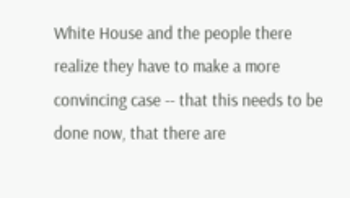White House and the people there realize they have to make a more convincing case -- that this needs to be done now, that there are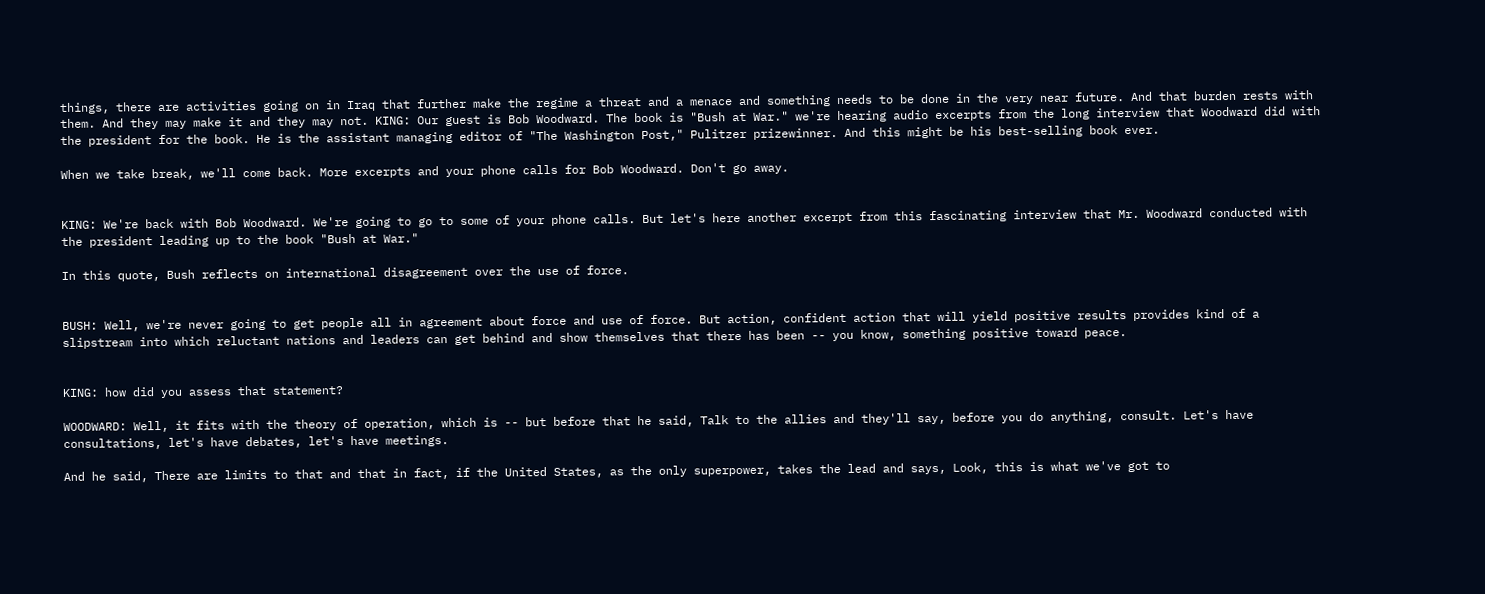things, there are activities going on in Iraq that further make the regime a threat and a menace and something needs to be done in the very near future. And that burden rests with them. And they may make it and they may not. KING: Our guest is Bob Woodward. The book is "Bush at War." we're hearing audio excerpts from the long interview that Woodward did with the president for the book. He is the assistant managing editor of "The Washington Post," Pulitzer prizewinner. And this might be his best-selling book ever.

When we take break, we'll come back. More excerpts and your phone calls for Bob Woodward. Don't go away.


KING: We're back with Bob Woodward. We're going to go to some of your phone calls. But let's here another excerpt from this fascinating interview that Mr. Woodward conducted with the president leading up to the book "Bush at War."

In this quote, Bush reflects on international disagreement over the use of force.


BUSH: Well, we're never going to get people all in agreement about force and use of force. But action, confident action that will yield positive results provides kind of a slipstream into which reluctant nations and leaders can get behind and show themselves that there has been -- you know, something positive toward peace.


KING: how did you assess that statement?

WOODWARD: Well, it fits with the theory of operation, which is -- but before that he said, Talk to the allies and they'll say, before you do anything, consult. Let's have consultations, let's have debates, let's have meetings.

And he said, There are limits to that and that in fact, if the United States, as the only superpower, takes the lead and says, Look, this is what we've got to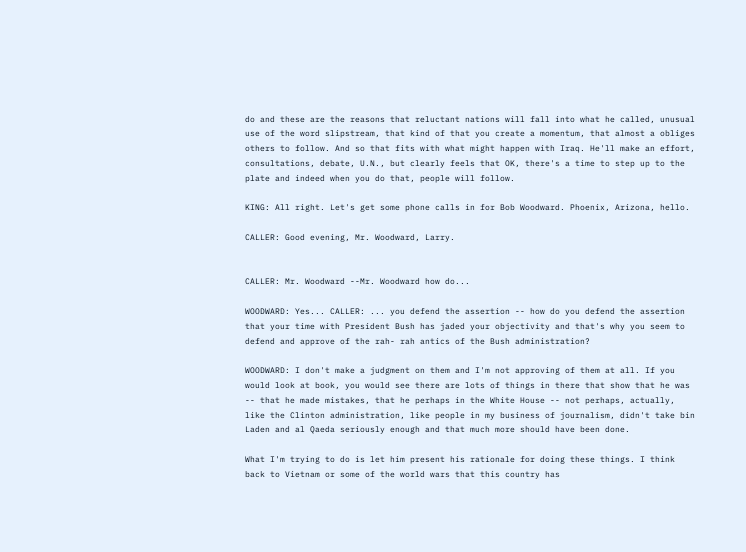do and these are the reasons that reluctant nations will fall into what he called, unusual use of the word slipstream, that kind of that you create a momentum, that almost a obliges others to follow. And so that fits with what might happen with Iraq. He'll make an effort, consultations, debate, U.N., but clearly feels that OK, there's a time to step up to the plate and indeed when you do that, people will follow.

KING: All right. Let's get some phone calls in for Bob Woodward. Phoenix, Arizona, hello.

CALLER: Good evening, Mr. Woodward, Larry.


CALLER: Mr. Woodward --Mr. Woodward how do...

WOODWARD: Yes... CALLER: ... you defend the assertion -- how do you defend the assertion that your time with President Bush has jaded your objectivity and that's why you seem to defend and approve of the rah- rah antics of the Bush administration?

WOODWARD: I don't make a judgment on them and I'm not approving of them at all. If you would look at book, you would see there are lots of things in there that show that he was -- that he made mistakes, that he perhaps in the White House -- not perhaps, actually, like the Clinton administration, like people in my business of journalism, didn't take bin Laden and al Qaeda seriously enough and that much more should have been done.

What I'm trying to do is let him present his rationale for doing these things. I think back to Vietnam or some of the world wars that this country has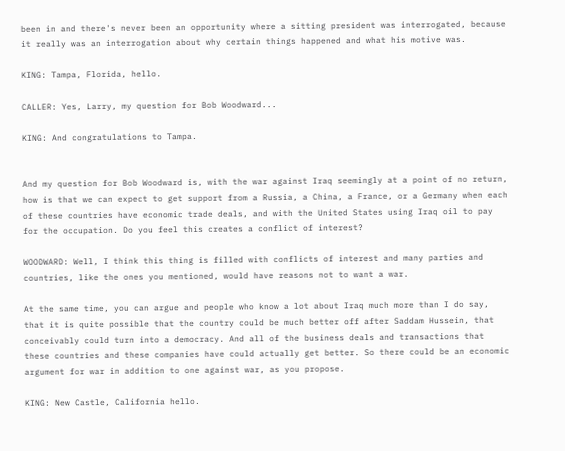been in and there's never been an opportunity where a sitting president was interrogated, because it really was an interrogation about why certain things happened and what his motive was.

KING: Tampa, Florida, hello.

CALLER: Yes, Larry, my question for Bob Woodward...

KING: And congratulations to Tampa.


And my question for Bob Woodward is, with the war against Iraq seemingly at a point of no return, how is that we can expect to get support from a Russia, a China, a France, or a Germany when each of these countries have economic trade deals, and with the United States using Iraq oil to pay for the occupation. Do you feel this creates a conflict of interest?

WOODWARD: Well, I think this thing is filled with conflicts of interest and many parties and countries, like the ones you mentioned, would have reasons not to want a war.

At the same time, you can argue and people who know a lot about Iraq much more than I do say, that it is quite possible that the country could be much better off after Saddam Hussein, that conceivably could turn into a democracy. And all of the business deals and transactions that these countries and these companies have could actually get better. So there could be an economic argument for war in addition to one against war, as you propose.

KING: New Castle, California hello.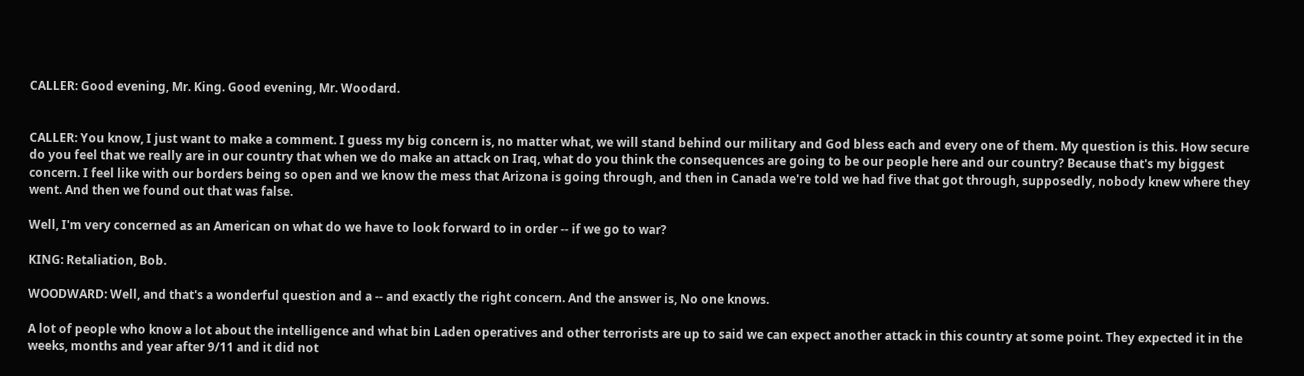CALLER: Good evening, Mr. King. Good evening, Mr. Woodard.


CALLER: You know, I just want to make a comment. I guess my big concern is, no matter what, we will stand behind our military and God bless each and every one of them. My question is this. How secure do you feel that we really are in our country that when we do make an attack on Iraq, what do you think the consequences are going to be our people here and our country? Because that's my biggest concern. I feel like with our borders being so open and we know the mess that Arizona is going through, and then in Canada we're told we had five that got through, supposedly, nobody knew where they went. And then we found out that was false.

Well, I'm very concerned as an American on what do we have to look forward to in order -- if we go to war?

KING: Retaliation, Bob.

WOODWARD: Well, and that's a wonderful question and a -- and exactly the right concern. And the answer is, No one knows.

A lot of people who know a lot about the intelligence and what bin Laden operatives and other terrorists are up to said we can expect another attack in this country at some point. They expected it in the weeks, months and year after 9/11 and it did not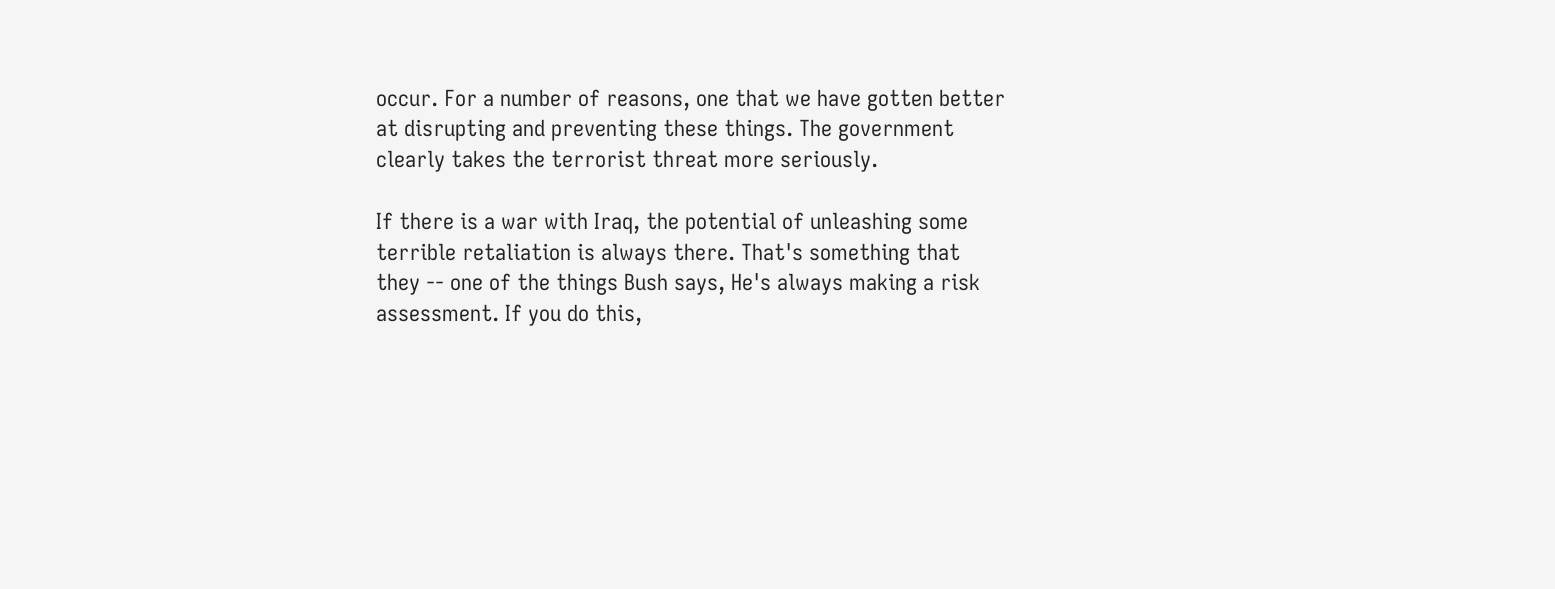occur. For a number of reasons, one that we have gotten better at disrupting and preventing these things. The government clearly takes the terrorist threat more seriously.

If there is a war with Iraq, the potential of unleashing some terrible retaliation is always there. That's something that they -- one of the things Bush says, He's always making a risk assessment. If you do this,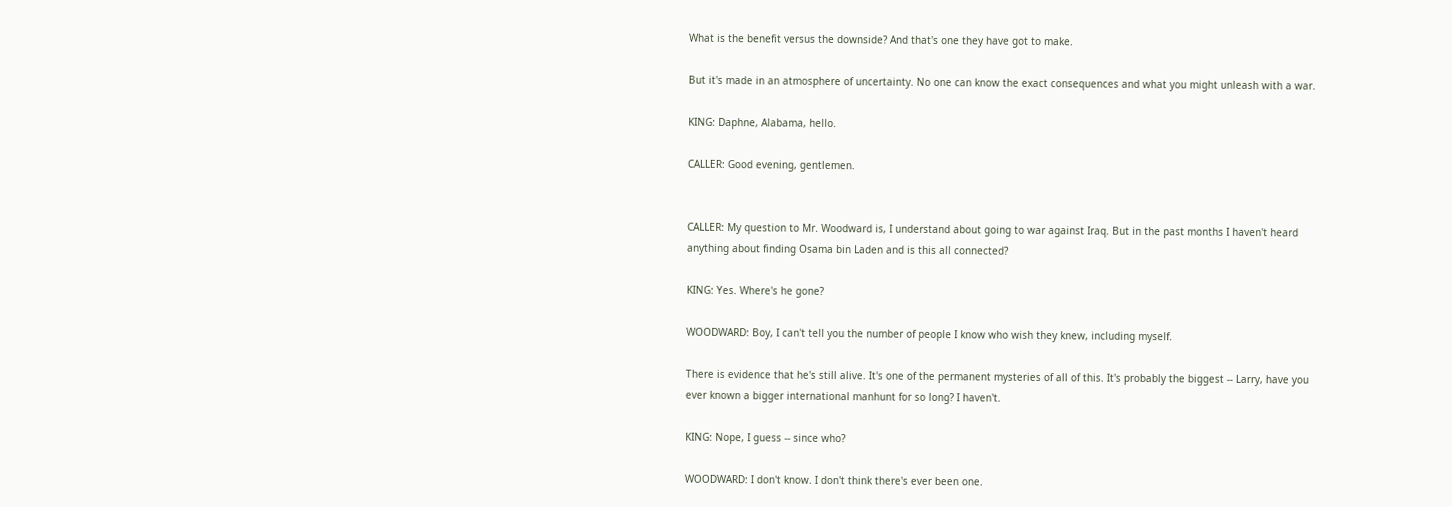What is the benefit versus the downside? And that's one they have got to make.

But it's made in an atmosphere of uncertainty. No one can know the exact consequences and what you might unleash with a war.

KING: Daphne, Alabama, hello.

CALLER: Good evening, gentlemen.


CALLER: My question to Mr. Woodward is, I understand about going to war against Iraq. But in the past months I haven't heard anything about finding Osama bin Laden and is this all connected?

KING: Yes. Where's he gone?

WOODWARD: Boy, I can't tell you the number of people I know who wish they knew, including myself.

There is evidence that he's still alive. It's one of the permanent mysteries of all of this. It's probably the biggest -- Larry, have you ever known a bigger international manhunt for so long? I haven't.

KING: Nope, I guess -- since who?

WOODWARD: I don't know. I don't think there's ever been one.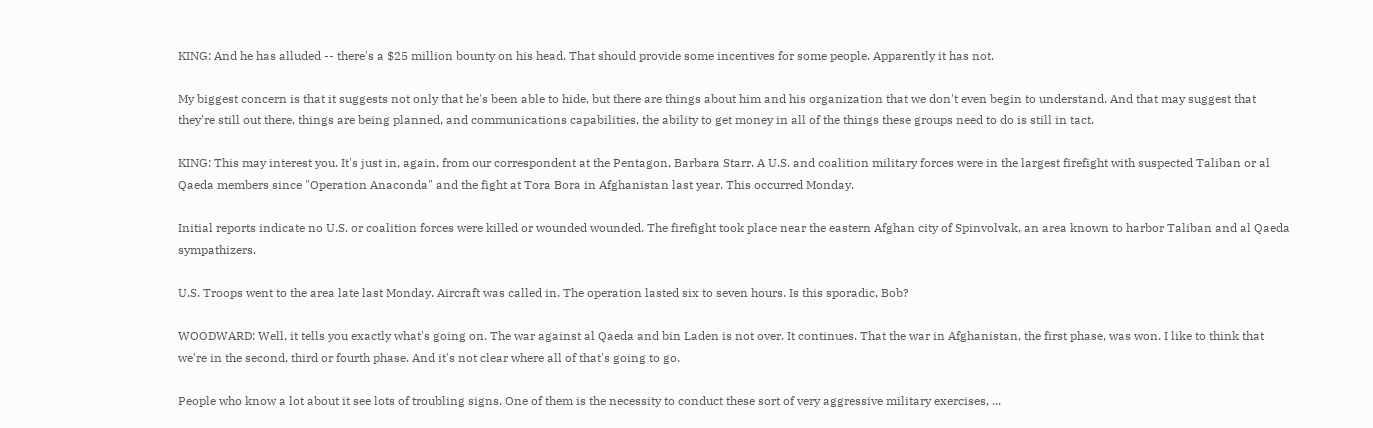KING: And he has alluded -- there's a $25 million bounty on his head. That should provide some incentives for some people. Apparently it has not.

My biggest concern is that it suggests not only that he's been able to hide, but there are things about him and his organization that we don't even begin to understand. And that may suggest that they're still out there, things are being planned, and communications capabilities, the ability to get money in all of the things these groups need to do is still in tact.

KING: This may interest you. It's just in, again, from our correspondent at the Pentagon, Barbara Starr. A U.S. and coalition military forces were in the largest firefight with suspected Taliban or al Qaeda members since "Operation Anaconda" and the fight at Tora Bora in Afghanistan last year. This occurred Monday.

Initial reports indicate no U.S. or coalition forces were killed or wounded wounded. The firefight took place near the eastern Afghan city of Spinvolvak, an area known to harbor Taliban and al Qaeda sympathizers.

U.S. Troops went to the area late last Monday. Aircraft was called in. The operation lasted six to seven hours. Is this sporadic, Bob?

WOODWARD: Well, it tells you exactly what's going on. The war against al Qaeda and bin Laden is not over. It continues. That the war in Afghanistan, the first phase, was won. I like to think that we're in the second, third or fourth phase. And it's not clear where all of that's going to go.

People who know a lot about it see lots of troubling signs. One of them is the necessity to conduct these sort of very aggressive military exercises, ...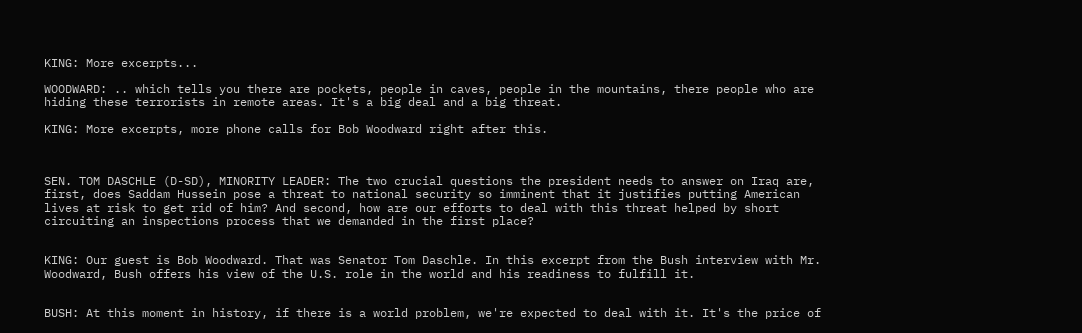KING: More excerpts...

WOODWARD: .. which tells you there are pockets, people in caves, people in the mountains, there people who are hiding these terrorists in remote areas. It's a big deal and a big threat.

KING: More excerpts, more phone calls for Bob Woodward right after this.



SEN. TOM DASCHLE (D-SD), MINORITY LEADER: The two crucial questions the president needs to answer on Iraq are, first, does Saddam Hussein pose a threat to national security so imminent that it justifies putting American lives at risk to get rid of him? And second, how are our efforts to deal with this threat helped by short circuiting an inspections process that we demanded in the first place?


KING: Our guest is Bob Woodward. That was Senator Tom Daschle. In this excerpt from the Bush interview with Mr. Woodward, Bush offers his view of the U.S. role in the world and his readiness to fulfill it.


BUSH: At this moment in history, if there is a world problem, we're expected to deal with it. It's the price of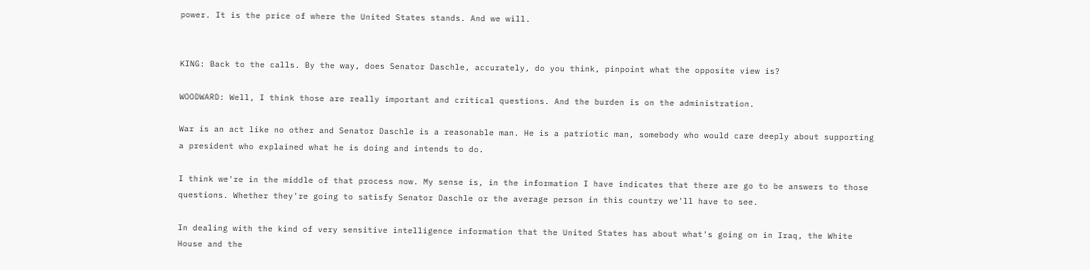power. It is the price of where the United States stands. And we will.


KING: Back to the calls. By the way, does Senator Daschle, accurately, do you think, pinpoint what the opposite view is?

WOODWARD: Well, I think those are really important and critical questions. And the burden is on the administration.

War is an act like no other and Senator Daschle is a reasonable man. He is a patriotic man, somebody who would care deeply about supporting a president who explained what he is doing and intends to do.

I think we're in the middle of that process now. My sense is, in the information I have indicates that there are go to be answers to those questions. Whether they're going to satisfy Senator Daschle or the average person in this country we'll have to see.

In dealing with the kind of very sensitive intelligence information that the United States has about what's going on in Iraq, the White House and the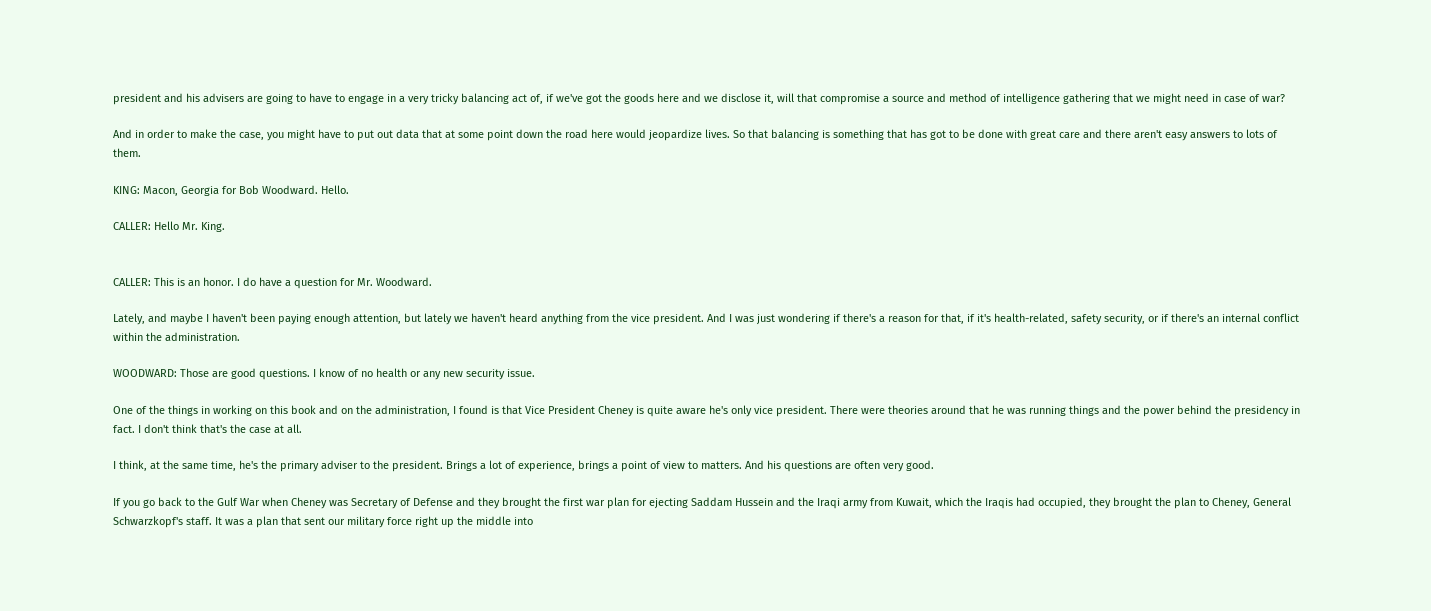president and his advisers are going to have to engage in a very tricky balancing act of, if we've got the goods here and we disclose it, will that compromise a source and method of intelligence gathering that we might need in case of war?

And in order to make the case, you might have to put out data that at some point down the road here would jeopardize lives. So that balancing is something that has got to be done with great care and there aren't easy answers to lots of them.

KING: Macon, Georgia for Bob Woodward. Hello.

CALLER: Hello Mr. King.


CALLER: This is an honor. I do have a question for Mr. Woodward.

Lately, and maybe I haven't been paying enough attention, but lately we haven't heard anything from the vice president. And I was just wondering if there's a reason for that, if it's health-related, safety security, or if there's an internal conflict within the administration.

WOODWARD: Those are good questions. I know of no health or any new security issue.

One of the things in working on this book and on the administration, I found is that Vice President Cheney is quite aware he's only vice president. There were theories around that he was running things and the power behind the presidency in fact. I don't think that's the case at all.

I think, at the same time, he's the primary adviser to the president. Brings a lot of experience, brings a point of view to matters. And his questions are often very good.

If you go back to the Gulf War when Cheney was Secretary of Defense and they brought the first war plan for ejecting Saddam Hussein and the Iraqi army from Kuwait, which the Iraqis had occupied, they brought the plan to Cheney, General Schwarzkopf's staff. It was a plan that sent our military force right up the middle into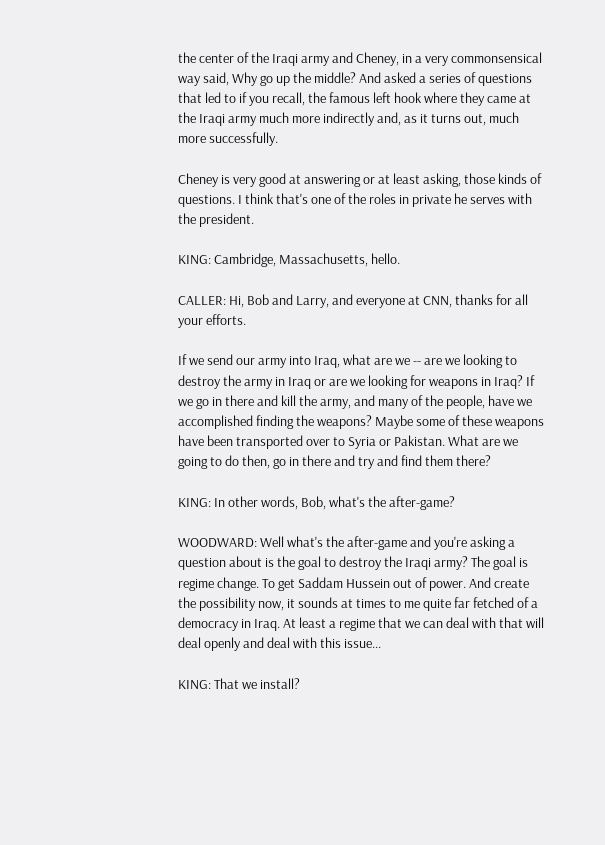the center of the Iraqi army and Cheney, in a very commonsensical way said, Why go up the middle? And asked a series of questions that led to if you recall, the famous left hook where they came at the Iraqi army much more indirectly and, as it turns out, much more successfully.

Cheney is very good at answering or at least asking, those kinds of questions. I think that's one of the roles in private he serves with the president.

KING: Cambridge, Massachusetts, hello.

CALLER: Hi, Bob and Larry, and everyone at CNN, thanks for all your efforts.

If we send our army into Iraq, what are we -- are we looking to destroy the army in Iraq or are we looking for weapons in Iraq? If we go in there and kill the army, and many of the people, have we accomplished finding the weapons? Maybe some of these weapons have been transported over to Syria or Pakistan. What are we going to do then, go in there and try and find them there?

KING: In other words, Bob, what's the after-game?

WOODWARD: Well what's the after-game and you're asking a question about is the goal to destroy the Iraqi army? The goal is regime change. To get Saddam Hussein out of power. And create the possibility now, it sounds at times to me quite far fetched of a democracy in Iraq. At least a regime that we can deal with that will deal openly and deal with this issue...

KING: That we install?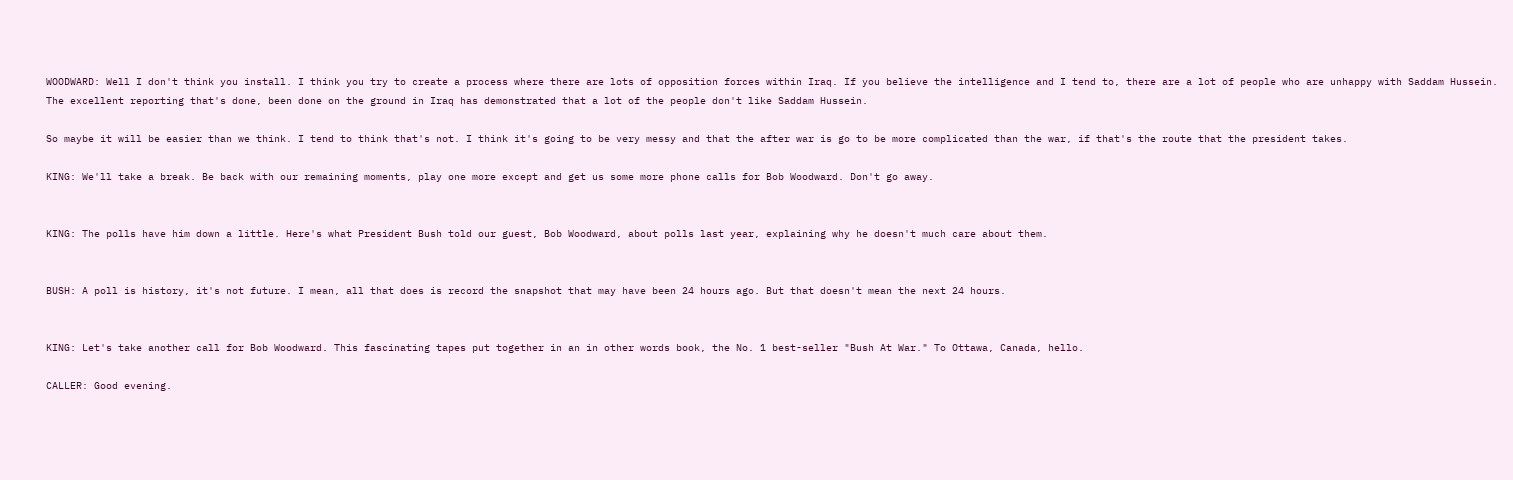WOODWARD: Well I don't think you install. I think you try to create a process where there are lots of opposition forces within Iraq. If you believe the intelligence and I tend to, there are a lot of people who are unhappy with Saddam Hussein. The excellent reporting that's done, been done on the ground in Iraq has demonstrated that a lot of the people don't like Saddam Hussein.

So maybe it will be easier than we think. I tend to think that's not. I think it's going to be very messy and that the after war is go to be more complicated than the war, if that's the route that the president takes.

KING: We'll take a break. Be back with our remaining moments, play one more except and get us some more phone calls for Bob Woodward. Don't go away.


KING: The polls have him down a little. Here's what President Bush told our guest, Bob Woodward, about polls last year, explaining why he doesn't much care about them.


BUSH: A poll is history, it's not future. I mean, all that does is record the snapshot that may have been 24 hours ago. But that doesn't mean the next 24 hours.


KING: Let's take another call for Bob Woodward. This fascinating tapes put together in an in other words book, the No. 1 best-seller "Bush At War." To Ottawa, Canada, hello.

CALLER: Good evening.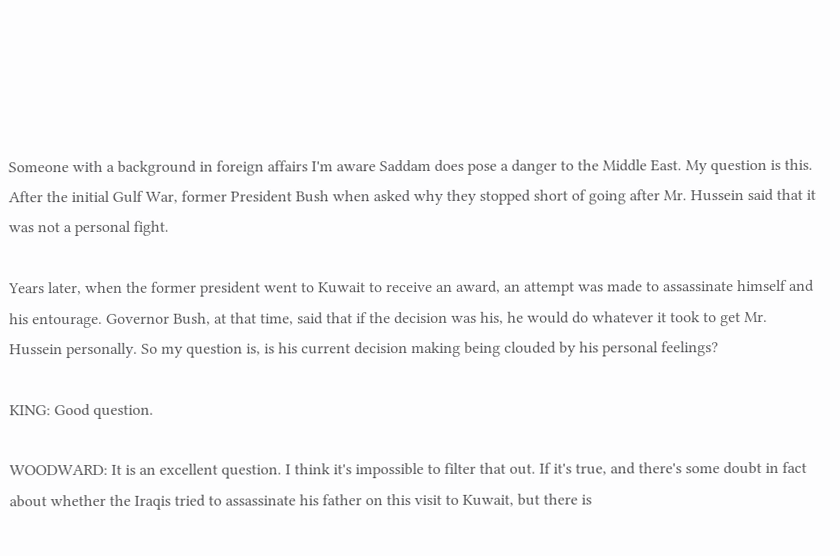Someone with a background in foreign affairs I'm aware Saddam does pose a danger to the Middle East. My question is this. After the initial Gulf War, former President Bush when asked why they stopped short of going after Mr. Hussein said that it was not a personal fight.

Years later, when the former president went to Kuwait to receive an award, an attempt was made to assassinate himself and his entourage. Governor Bush, at that time, said that if the decision was his, he would do whatever it took to get Mr. Hussein personally. So my question is, is his current decision making being clouded by his personal feelings?

KING: Good question.

WOODWARD: It is an excellent question. I think it's impossible to filter that out. If it's true, and there's some doubt in fact about whether the Iraqis tried to assassinate his father on this visit to Kuwait, but there is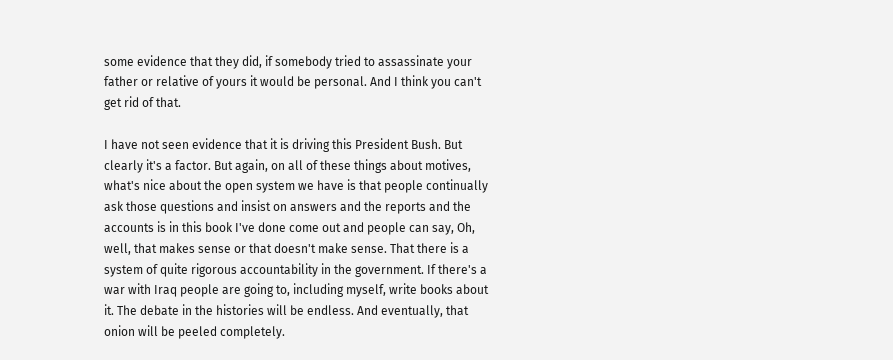some evidence that they did, if somebody tried to assassinate your father or relative of yours it would be personal. And I think you can't get rid of that.

I have not seen evidence that it is driving this President Bush. But clearly it's a factor. But again, on all of these things about motives, what's nice about the open system we have is that people continually ask those questions and insist on answers and the reports and the accounts is in this book I've done come out and people can say, Oh, well, that makes sense or that doesn't make sense. That there is a system of quite rigorous accountability in the government. If there's a war with Iraq people are going to, including myself, write books about it. The debate in the histories will be endless. And eventually, that onion will be peeled completely.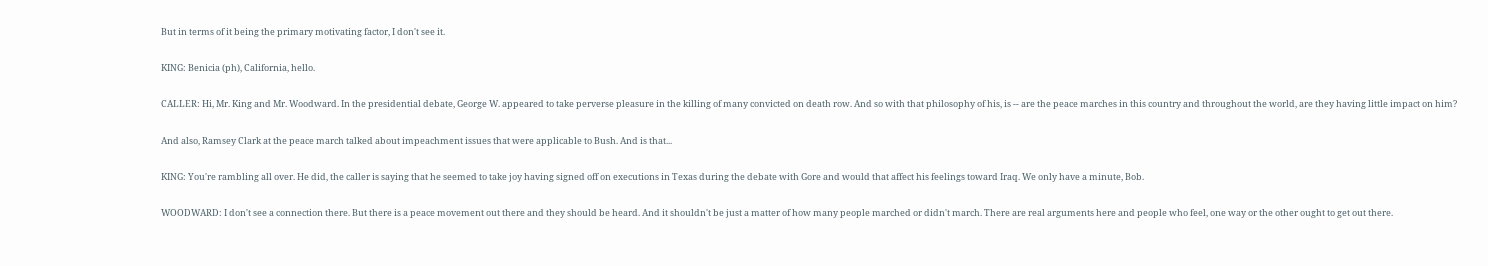But in terms of it being the primary motivating factor, I don't see it.

KING: Benicia (ph), California, hello.

CALLER: Hi, Mr. King and Mr. Woodward. In the presidential debate, George W. appeared to take perverse pleasure in the killing of many convicted on death row. And so with that philosophy of his, is -- are the peace marches in this country and throughout the world, are they having little impact on him?

And also, Ramsey Clark at the peace march talked about impeachment issues that were applicable to Bush. And is that...

KING: You're rambling all over. He did, the caller is saying that he seemed to take joy having signed off on executions in Texas during the debate with Gore and would that affect his feelings toward Iraq. We only have a minute, Bob.

WOODWARD: I don't see a connection there. But there is a peace movement out there and they should be heard. And it shouldn't be just a matter of how many people marched or didn't march. There are real arguments here and people who feel, one way or the other ought to get out there.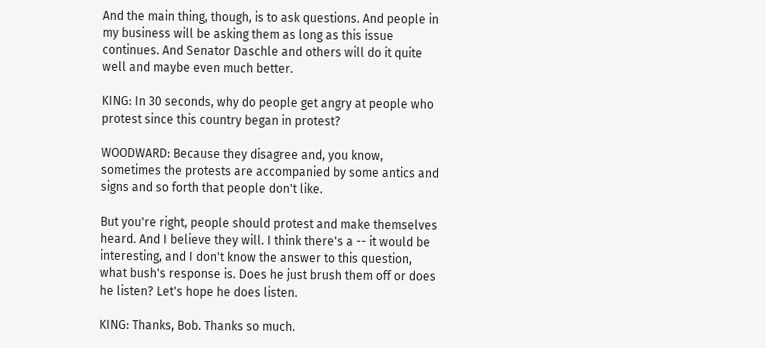And the main thing, though, is to ask questions. And people in my business will be asking them as long as this issue continues. And Senator Daschle and others will do it quite well and maybe even much better.

KING: In 30 seconds, why do people get angry at people who protest since this country began in protest?

WOODWARD: Because they disagree and, you know, sometimes the protests are accompanied by some antics and signs and so forth that people don't like.

But you're right, people should protest and make themselves heard. And I believe they will. I think there's a -- it would be interesting, and I don't know the answer to this question, what bush's response is. Does he just brush them off or does he listen? Let's hope he does listen.

KING: Thanks, Bob. Thanks so much.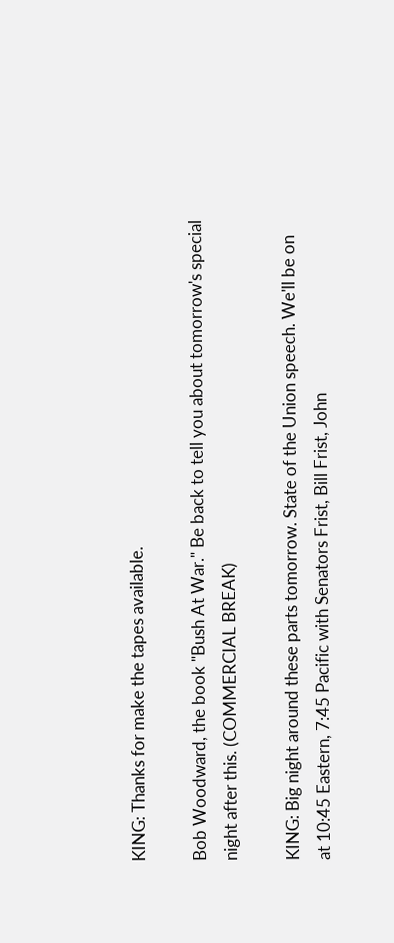KING: Thanks for make the tapes available.

Bob Woodward, the book "Bush At War." Be back to tell you about tomorrow's special night after this. (COMMERCIAL BREAK)

KING: Big night around these parts tomorrow. State of the Union speech. We'll be on at 10:45 Eastern, 7:45 Pacific with Senators Frist, Bill Frist, John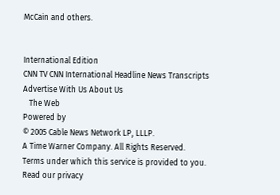McCain and others.


International Edition
CNN TV CNN International Headline News Transcripts Advertise With Us About Us
   The Web
Powered by
© 2005 Cable News Network LP, LLLP.
A Time Warner Company. All Rights Reserved.
Terms under which this service is provided to you.
Read our privacy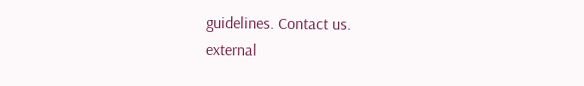guidelines. Contact us.
external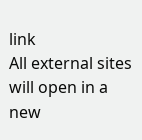link
All external sites will open in a new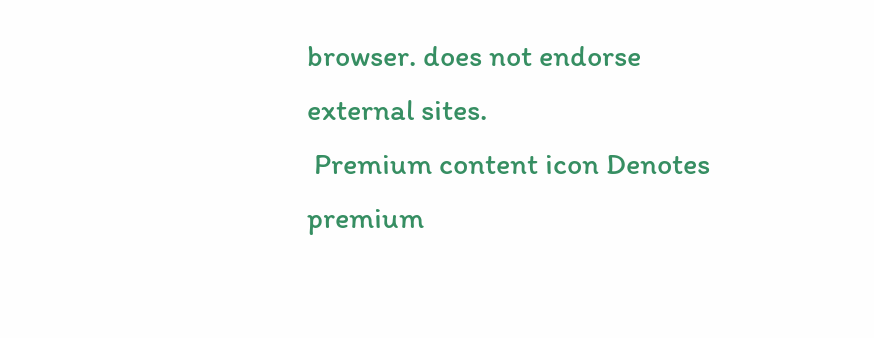browser. does not endorse external sites.
 Premium content icon Denotes premium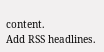content.
Add RSS headlines.